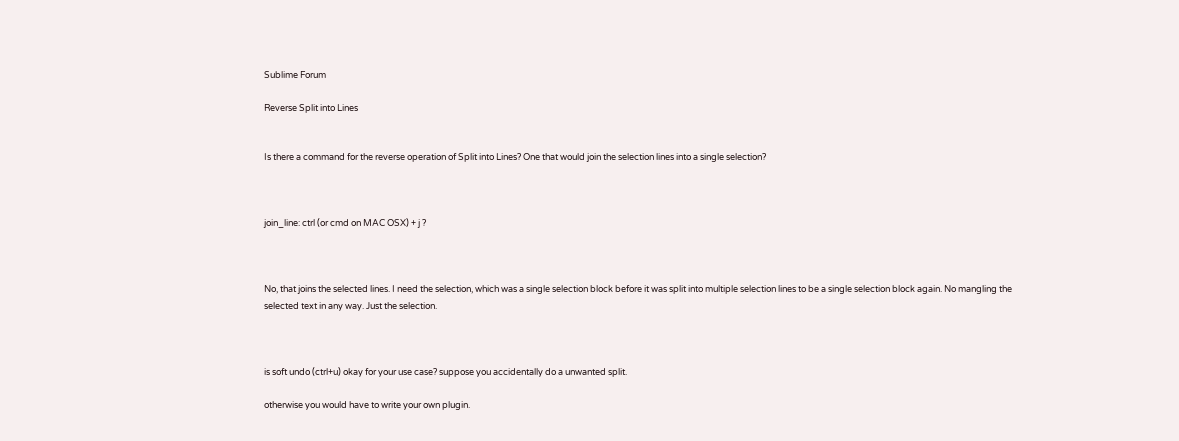Sublime Forum

Reverse Split into Lines


Is there a command for the reverse operation of Split into Lines? One that would join the selection lines into a single selection?



join_line: ctrl (or cmd on MAC OSX) + j ?



No, that joins the selected lines. I need the selection, which was a single selection block before it was split into multiple selection lines to be a single selection block again. No mangling the selected text in any way. Just the selection.



is soft undo (ctrl+u) okay for your use case? suppose you accidentally do a unwanted split.

otherwise you would have to write your own plugin.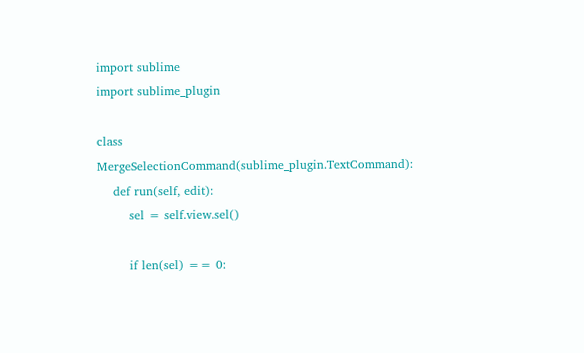import sublime
import sublime_plugin

class MergeSelectionCommand(sublime_plugin.TextCommand):
    def run(self, edit):
        sel = self.view.sel()

        if len(sel) == 0: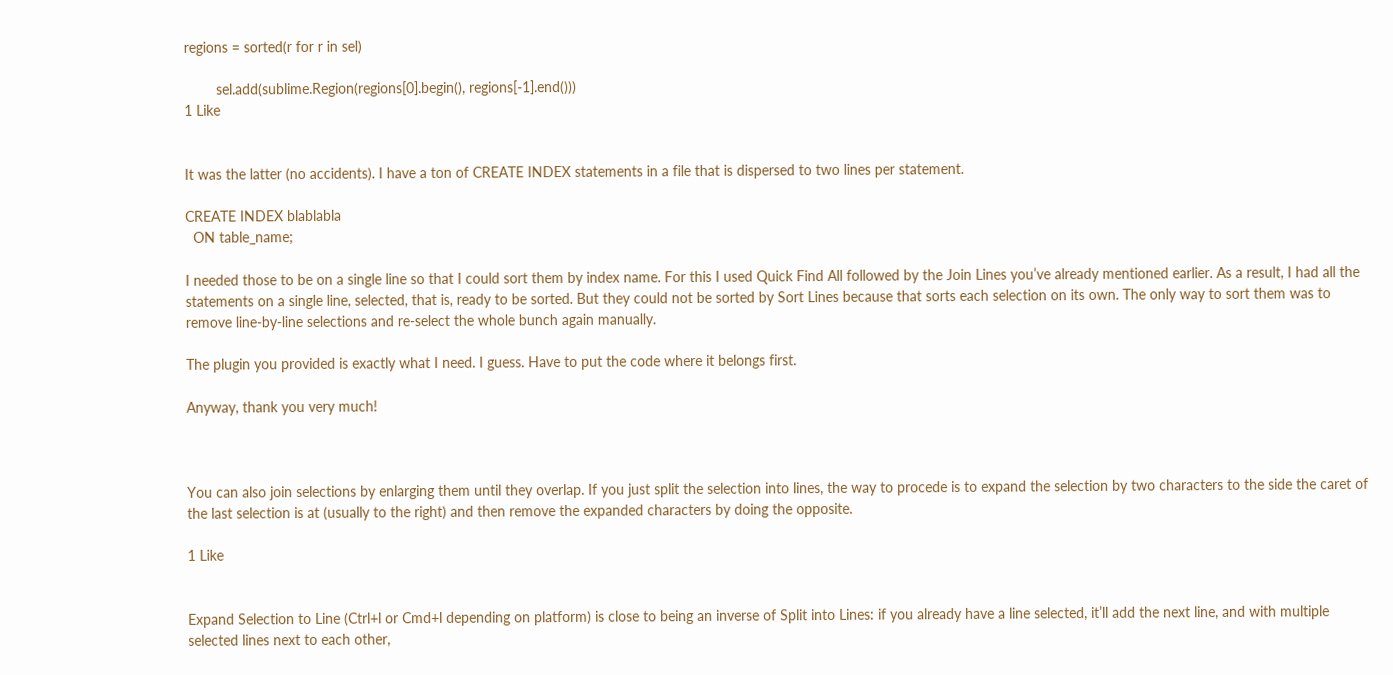regions = sorted(r for r in sel)

        sel.add(sublime.Region(regions[0].begin(), regions[-1].end()))
1 Like


It was the latter (no accidents). I have a ton of CREATE INDEX statements in a file that is dispersed to two lines per statement.

CREATE INDEX blablabla
  ON table_name;

I needed those to be on a single line so that I could sort them by index name. For this I used Quick Find All followed by the Join Lines you’ve already mentioned earlier. As a result, I had all the statements on a single line, selected, that is, ready to be sorted. But they could not be sorted by Sort Lines because that sorts each selection on its own. The only way to sort them was to remove line-by-line selections and re-select the whole bunch again manually.

The plugin you provided is exactly what I need. I guess. Have to put the code where it belongs first.

Anyway, thank you very much!



You can also join selections by enlarging them until they overlap. If you just split the selection into lines, the way to procede is to expand the selection by two characters to the side the caret of the last selection is at (usually to the right) and then remove the expanded characters by doing the opposite.

1 Like


Expand Selection to Line (Ctrl+l or Cmd+l depending on platform) is close to being an inverse of Split into Lines: if you already have a line selected, it’ll add the next line, and with multiple selected lines next to each other,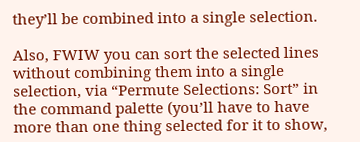they’ll be combined into a single selection.

Also, FWIW you can sort the selected lines without combining them into a single selection, via “Permute Selections: Sort” in the command palette (you’ll have to have more than one thing selected for it to show,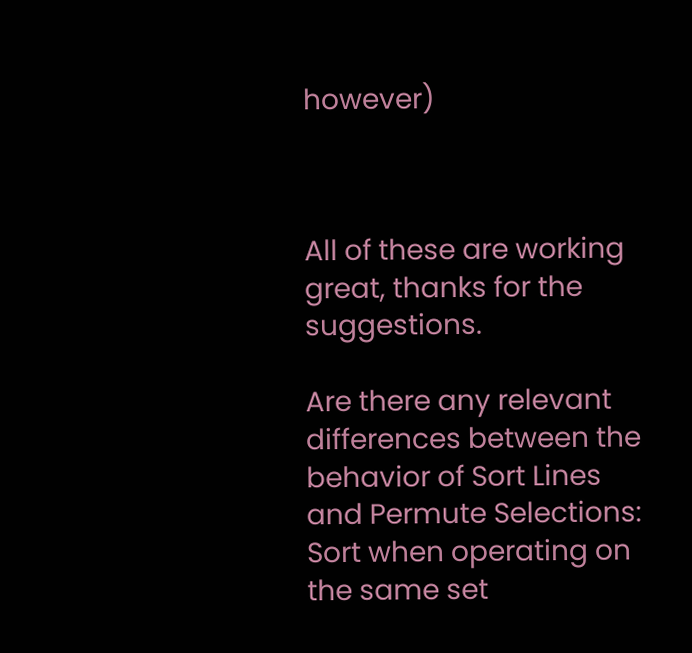however)



All of these are working great, thanks for the suggestions.

Are there any relevant differences between the behavior of Sort Lines and Permute Selections: Sort when operating on the same set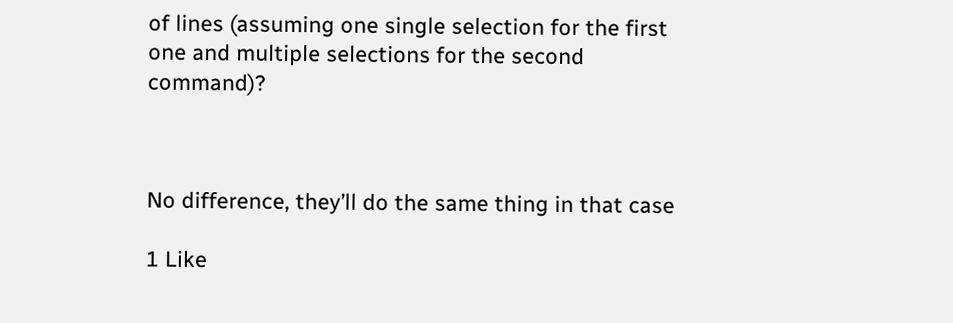of lines (assuming one single selection for the first one and multiple selections for the second command)?



No difference, they’ll do the same thing in that case

1 Like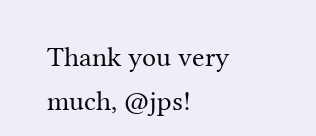Thank you very much, @jps!